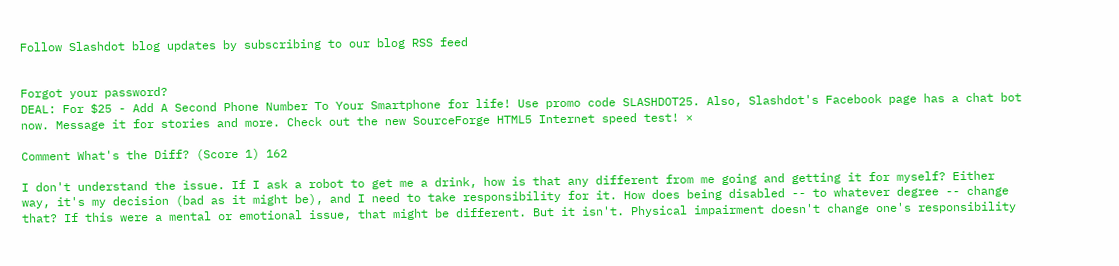Follow Slashdot blog updates by subscribing to our blog RSS feed


Forgot your password?
DEAL: For $25 - Add A Second Phone Number To Your Smartphone for life! Use promo code SLASHDOT25. Also, Slashdot's Facebook page has a chat bot now. Message it for stories and more. Check out the new SourceForge HTML5 Internet speed test! ×

Comment What's the Diff? (Score 1) 162

I don't understand the issue. If I ask a robot to get me a drink, how is that any different from me going and getting it for myself? Either way, it's my decision (bad as it might be), and I need to take responsibility for it. How does being disabled -- to whatever degree -- change that? If this were a mental or emotional issue, that might be different. But it isn't. Physical impairment doesn't change one's responsibility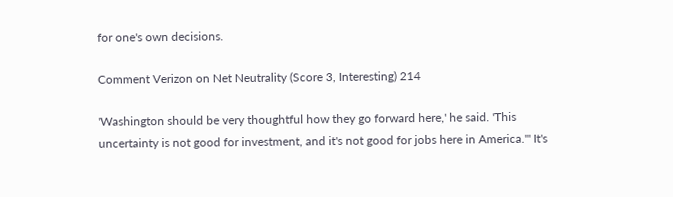for one's own decisions.

Comment Verizon on Net Neutrality (Score 3, Interesting) 214

'Washington should be very thoughtful how they go forward here,' he said. 'This uncertainty is not good for investment, and it's not good for jobs here in America.'" It's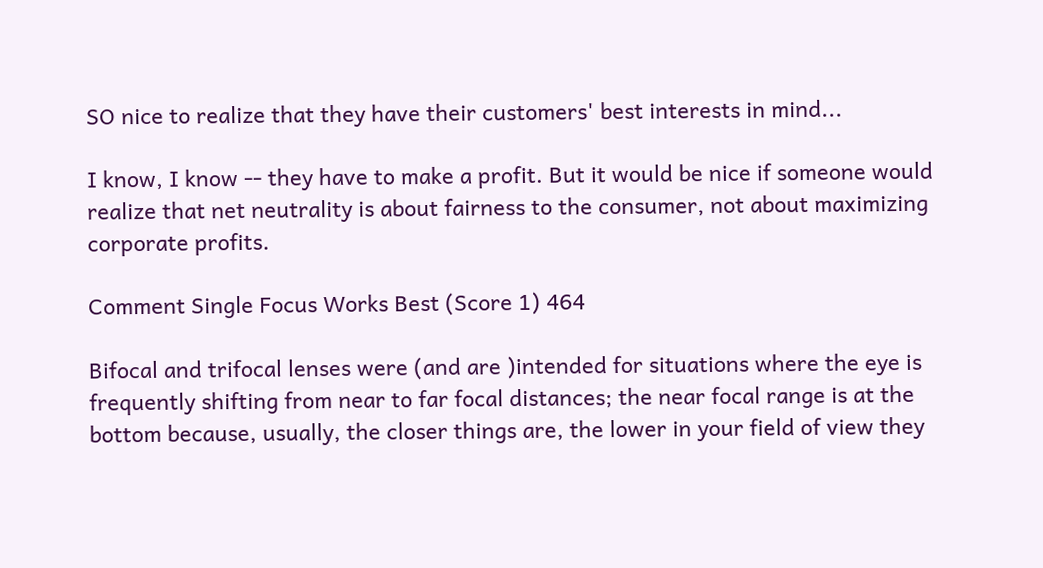SO nice to realize that they have their customers' best interests in mind...

I know, I know -- they have to make a profit. But it would be nice if someone would realize that net neutrality is about fairness to the consumer, not about maximizing corporate profits.

Comment Single Focus Works Best (Score 1) 464

Bifocal and trifocal lenses were (and are )intended for situations where the eye is frequently shifting from near to far focal distances; the near focal range is at the bottom because, usually, the closer things are, the lower in your field of view they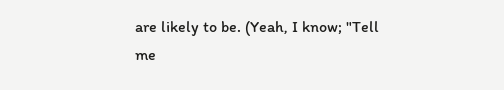are likely to be. (Yeah, I know; "Tell me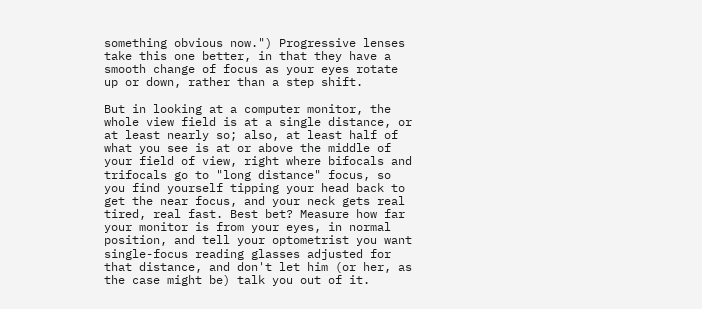something obvious now.") Progressive lenses take this one better, in that they have a smooth change of focus as your eyes rotate up or down, rather than a step shift.

But in looking at a computer monitor, the whole view field is at a single distance, or at least nearly so; also, at least half of what you see is at or above the middle of your field of view, right where bifocals and trifocals go to "long distance" focus, so you find yourself tipping your head back to get the near focus, and your neck gets real tired, real fast. Best bet? Measure how far your monitor is from your eyes, in normal position, and tell your optometrist you want single-focus reading glasses adjusted for that distance, and don't let him (or her, as the case might be) talk you out of it.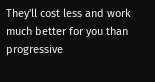They'll cost less and work much better for you than progressive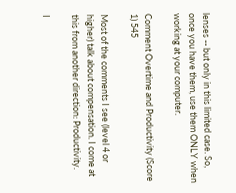lenses -- but only in this limited case. So, once you have them, use them ONLY when working at your computer.

Comment Overtime and Productivity (Score 1) 545

Most of the comments I see (level 4 or higher) talk about compensation. I come at this from another direction: Productivity.

I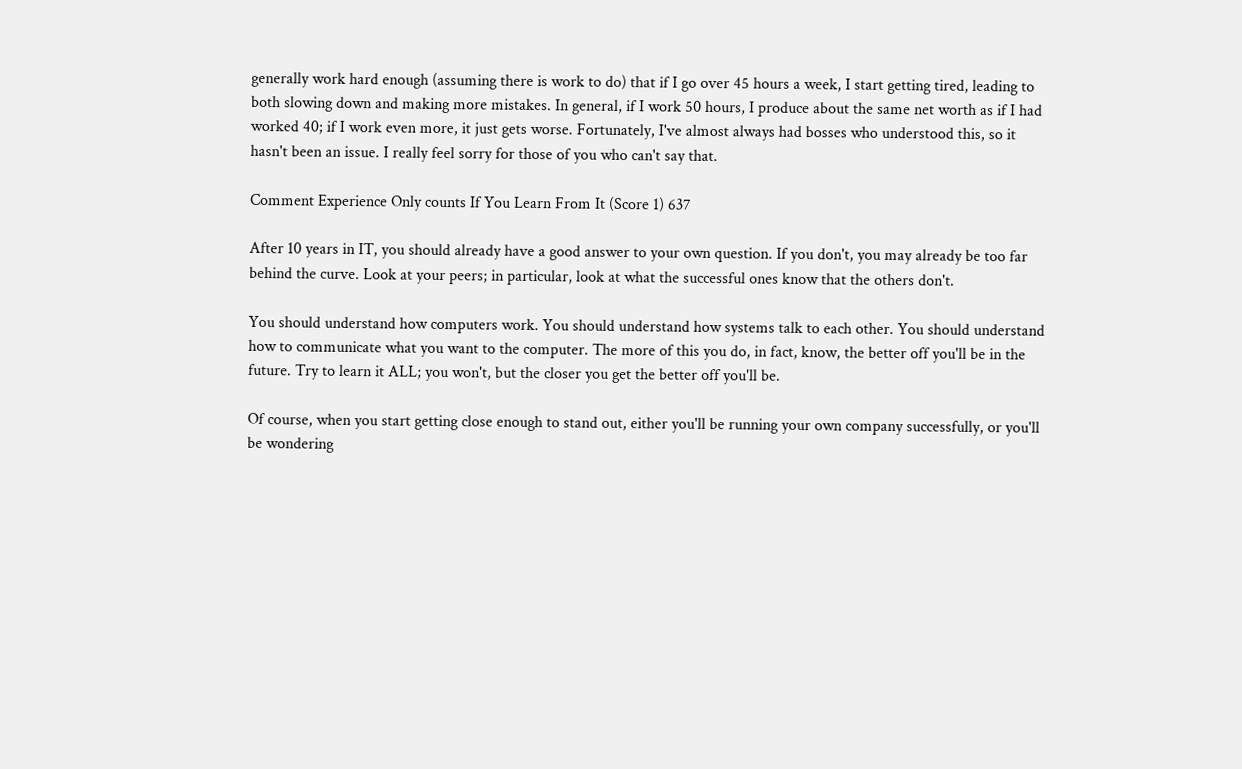generally work hard enough (assuming there is work to do) that if I go over 45 hours a week, I start getting tired, leading to both slowing down and making more mistakes. In general, if I work 50 hours, I produce about the same net worth as if I had worked 40; if I work even more, it just gets worse. Fortunately, I've almost always had bosses who understood this, so it hasn't been an issue. I really feel sorry for those of you who can't say that.

Comment Experience Only counts If You Learn From It (Score 1) 637

After 10 years in IT, you should already have a good answer to your own question. If you don't, you may already be too far behind the curve. Look at your peers; in particular, look at what the successful ones know that the others don't.

You should understand how computers work. You should understand how systems talk to each other. You should understand how to communicate what you want to the computer. The more of this you do, in fact, know, the better off you'll be in the future. Try to learn it ALL; you won't, but the closer you get the better off you'll be.

Of course, when you start getting close enough to stand out, either you'll be running your own company successfully, or you'll be wondering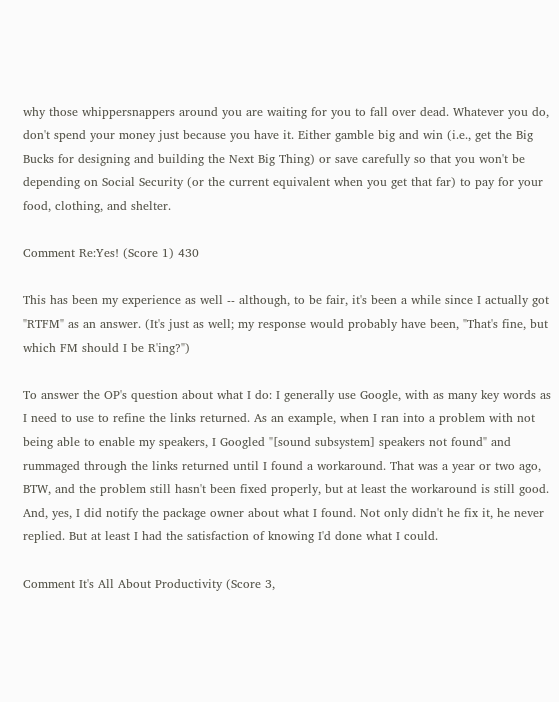why those whippersnappers around you are waiting for you to fall over dead. Whatever you do, don't spend your money just because you have it. Either gamble big and win (i.e., get the Big Bucks for designing and building the Next Big Thing) or save carefully so that you won't be depending on Social Security (or the current equivalent when you get that far) to pay for your food, clothing, and shelter.

Comment Re:Yes! (Score 1) 430

This has been my experience as well -- although, to be fair, it's been a while since I actually got "RTFM" as an answer. (It's just as well; my response would probably have been, "That's fine, but which FM should I be R'ing?")

To answer the OP's question about what I do: I generally use Google, with as many key words as I need to use to refine the links returned. As an example, when I ran into a problem with not being able to enable my speakers, I Googled "[sound subsystem] speakers not found" and rummaged through the links returned until I found a workaround. That was a year or two ago, BTW, and the problem still hasn't been fixed properly, but at least the workaround is still good. And, yes, I did notify the package owner about what I found. Not only didn't he fix it, he never replied. But at least I had the satisfaction of knowing I'd done what I could.

Comment It's All About Productivity (Score 3,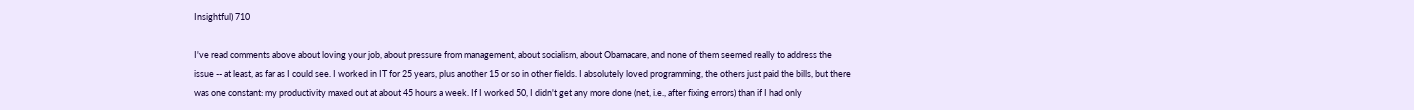Insightful) 710

I've read comments above about loving your job, about pressure from management, about socialism, about Obamacare, and none of them seemed really to address the issue -- at least, as far as I could see. I worked in IT for 25 years, plus another 15 or so in other fields. I absolutely loved programming, the others just paid the bills, but there was one constant: my productivity maxed out at about 45 hours a week. If I worked 50, I didn't get any more done (net, i.e., after fixing errors) than if I had only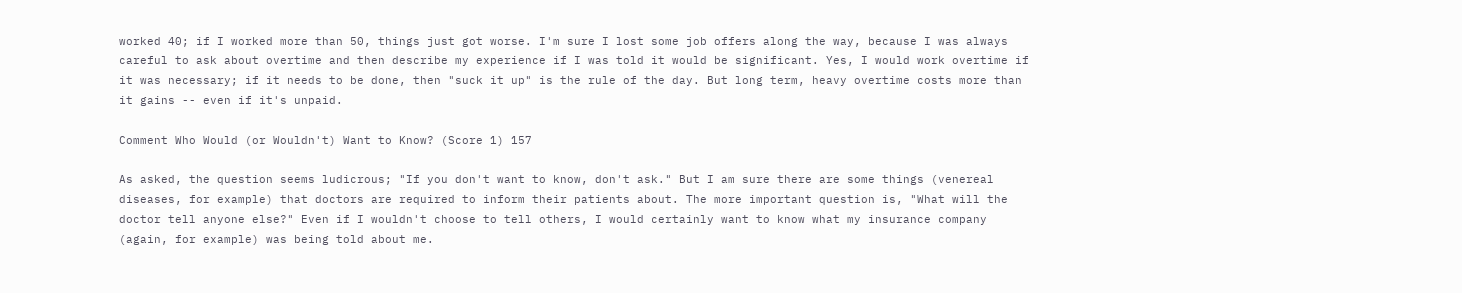worked 40; if I worked more than 50, things just got worse. I'm sure I lost some job offers along the way, because I was always careful to ask about overtime and then describe my experience if I was told it would be significant. Yes, I would work overtime if it was necessary; if it needs to be done, then "suck it up" is the rule of the day. But long term, heavy overtime costs more than it gains -- even if it's unpaid.

Comment Who Would (or Wouldn't) Want to Know? (Score 1) 157

As asked, the question seems ludicrous; "If you don't want to know, don't ask." But I am sure there are some things (venereal diseases, for example) that doctors are required to inform their patients about. The more important question is, "What will the doctor tell anyone else?" Even if I wouldn't choose to tell others, I would certainly want to know what my insurance company (again, for example) was being told about me.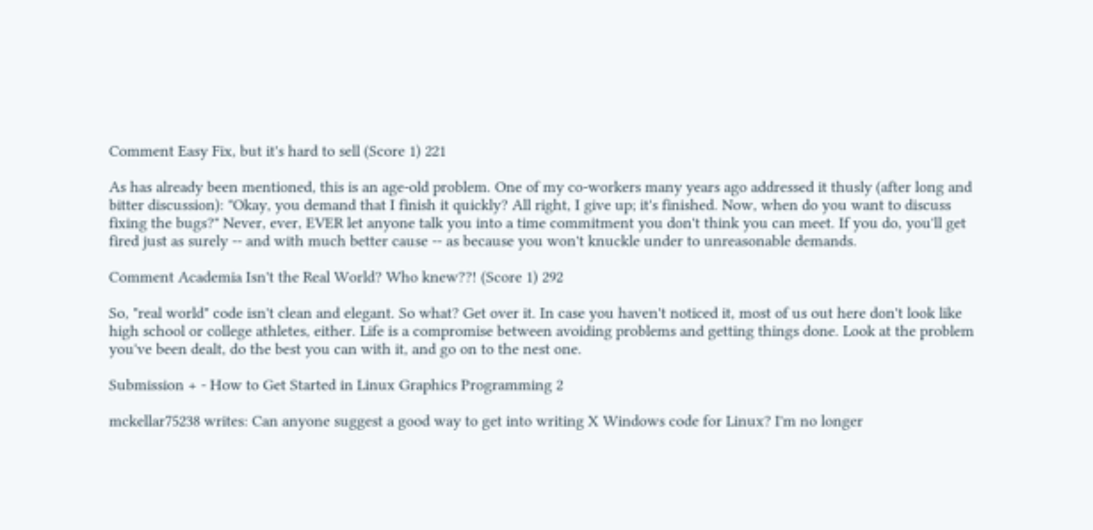Comment Easy Fix, but it's hard to sell (Score 1) 221

As has already been mentioned, this is an age-old problem. One of my co-workers many years ago addressed it thusly (after long and bitter discussion): "Okay, you demand that I finish it quickly? All right, I give up; it's finished. Now, when do you want to discuss fixing the bugs?" Never, ever, EVER let anyone talk you into a time commitment you don't think you can meet. If you do, you'll get fired just as surely -- and with much better cause -- as because you won't knuckle under to unreasonable demands.

Comment Academia Isn't the Real World? Who knew??! (Score 1) 292

So, "real world" code isn't clean and elegant. So what? Get over it. In case you haven't noticed it, most of us out here don't look like high school or college athletes, either. Life is a compromise between avoiding problems and getting things done. Look at the problem you've been dealt, do the best you can with it, and go on to the nest one.

Submission + - How to Get Started in Linux Graphics Programming 2

mckellar75238 writes: Can anyone suggest a good way to get into writing X Windows code for Linux? I'm no longer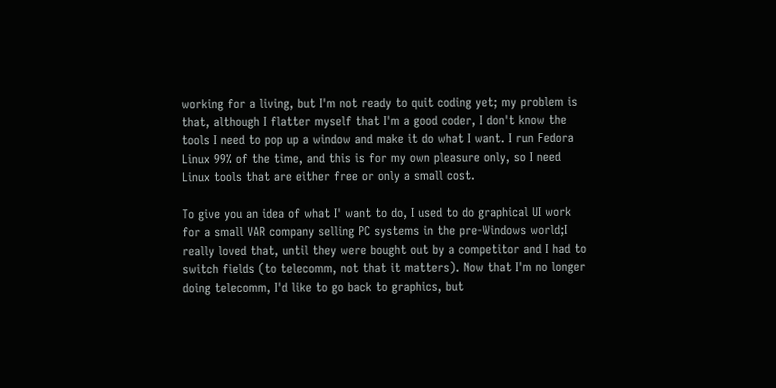working for a living, but I'm not ready to quit coding yet; my problem is that, although I flatter myself that I'm a good coder, I don't know the tools I need to pop up a window and make it do what I want. I run Fedora Linux 99% of the time, and this is for my own pleasure only, so I need Linux tools that are either free or only a small cost.

To give you an idea of what I' want to do, I used to do graphical UI work for a small VAR company selling PC systems in the pre-Windows world;I really loved that, until they were bought out by a competitor and I had to switch fields (to telecomm, not that it matters). Now that I'm no longer doing telecomm, I'd like to go back to graphics, but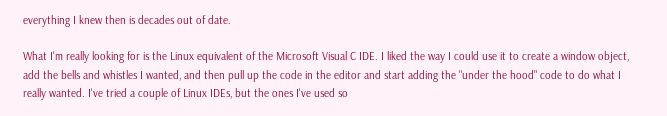everything I knew then is decades out of date.

What I'm really looking for is the Linux equivalent of the Microsoft Visual C IDE. I liked the way I could use it to create a window object, add the bells and whistles I wanted, and then pull up the code in the editor and start adding the "under the hood" code to do what I really wanted. I've tried a couple of Linux IDEs, but the ones I've used so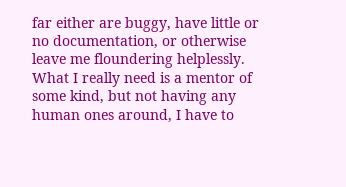far either are buggy, have little or no documentation, or otherwise leave me floundering helplessly. What I really need is a mentor of some kind, but not having any human ones around, I have to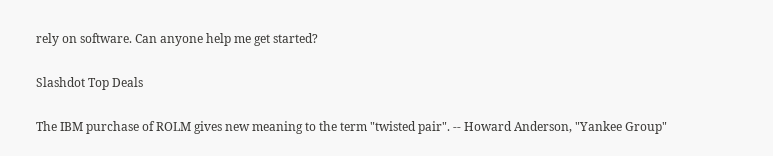rely on software. Can anyone help me get started?

Slashdot Top Deals

The IBM purchase of ROLM gives new meaning to the term "twisted pair". -- Howard Anderson, "Yankee Group"